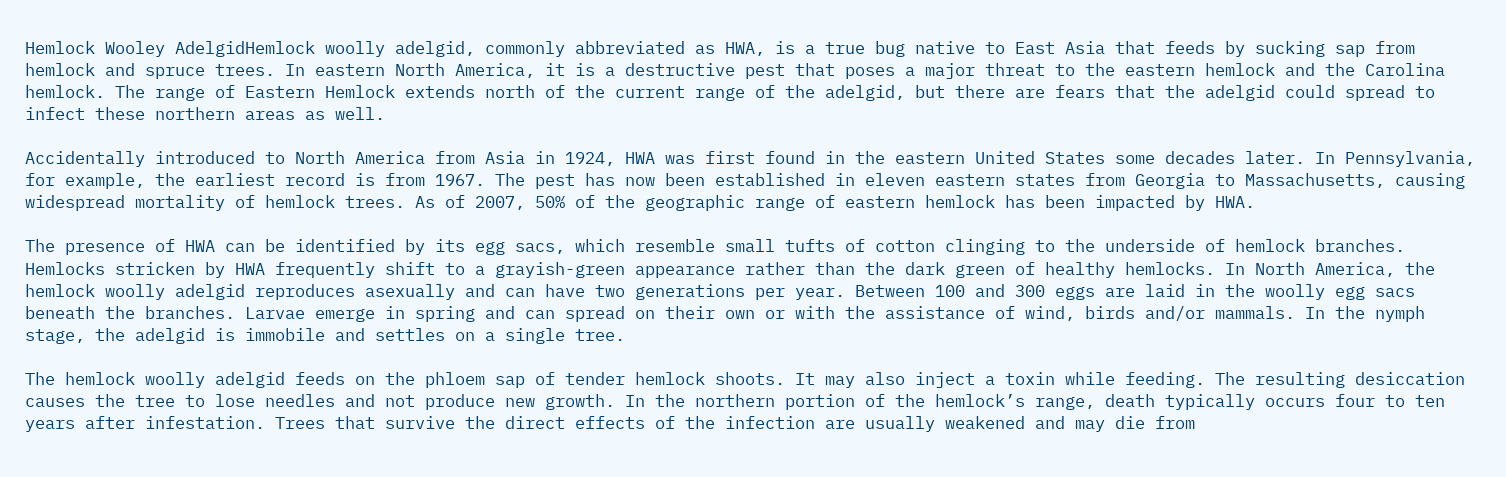Hemlock Wooley AdelgidHemlock woolly adelgid, commonly abbreviated as HWA, is a true bug native to East Asia that feeds by sucking sap from hemlock and spruce trees. In eastern North America, it is a destructive pest that poses a major threat to the eastern hemlock and the Carolina hemlock. The range of Eastern Hemlock extends north of the current range of the adelgid, but there are fears that the adelgid could spread to infect these northern areas as well.

Accidentally introduced to North America from Asia in 1924, HWA was first found in the eastern United States some decades later. In Pennsylvania, for example, the earliest record is from 1967. The pest has now been established in eleven eastern states from Georgia to Massachusetts, causing widespread mortality of hemlock trees. As of 2007, 50% of the geographic range of eastern hemlock has been impacted by HWA.

The presence of HWA can be identified by its egg sacs, which resemble small tufts of cotton clinging to the underside of hemlock branches. Hemlocks stricken by HWA frequently shift to a grayish-green appearance rather than the dark green of healthy hemlocks. In North America, the hemlock woolly adelgid reproduces asexually and can have two generations per year. Between 100 and 300 eggs are laid in the woolly egg sacs beneath the branches. Larvae emerge in spring and can spread on their own or with the assistance of wind, birds and/or mammals. In the nymph stage, the adelgid is immobile and settles on a single tree.

The hemlock woolly adelgid feeds on the phloem sap of tender hemlock shoots. It may also inject a toxin while feeding. The resulting desiccation causes the tree to lose needles and not produce new growth. In the northern portion of the hemlock’s range, death typically occurs four to ten years after infestation. Trees that survive the direct effects of the infection are usually weakened and may die from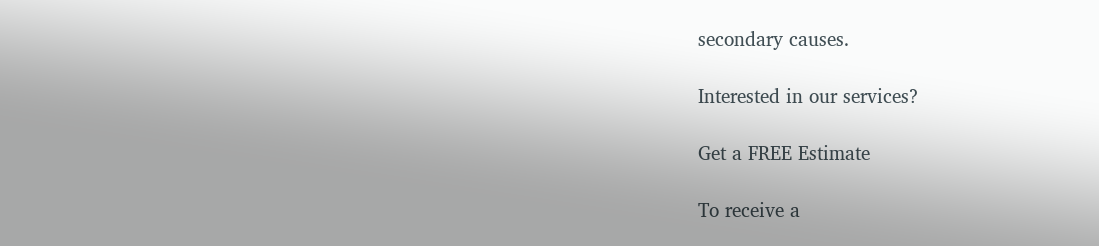secondary causes.

Interested in our services?

Get a FREE Estimate

To receive a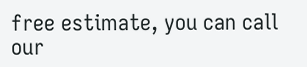free estimate, you can call our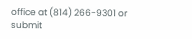office at (814) 266-9301 or submit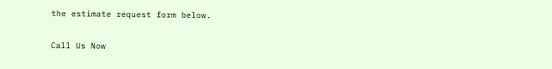the estimate request form below.

Call Us Now